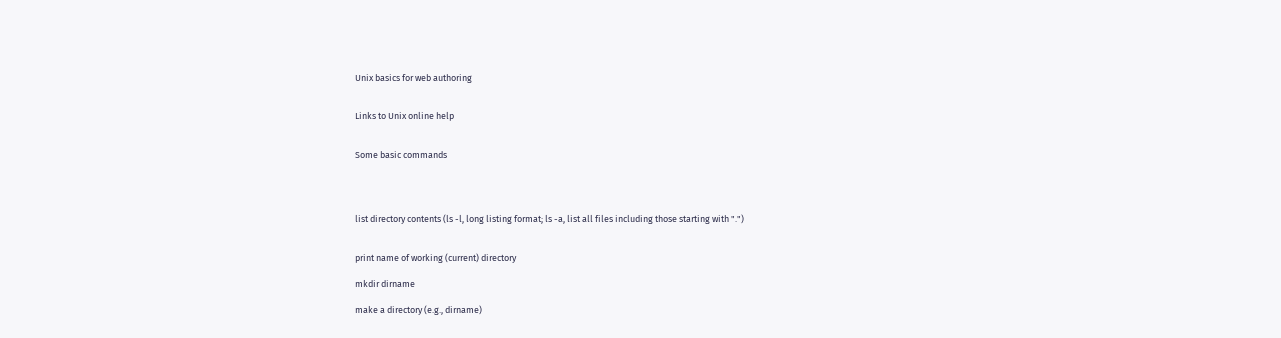Unix basics for web authoring


Links to Unix online help


Some basic commands




list directory contents (ls -l, long listing format; ls -a, list all files including those starting with ".")


print name of working (current) directory

mkdir dirname

make a directory (e.g., dirname)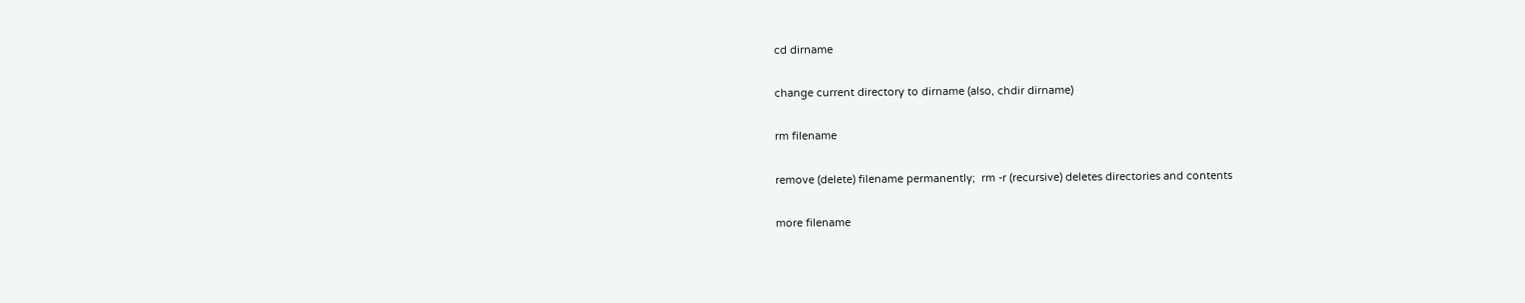cd dirname

change current directory to dirname (also, chdir dirname)

rm filename

remove (delete) filename permanently;  rm -r (recursive) deletes directories and contents

more filename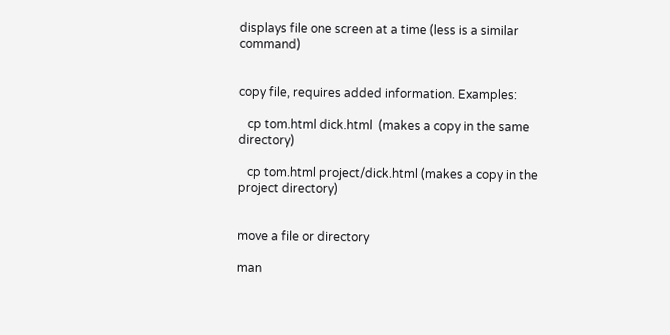displays file one screen at a time (less is a similar command)


copy file, requires added information. Examples:

   cp tom.html dick.html  (makes a copy in the same directory)

   cp tom.html project/dick.html (makes a copy in the project directory)


move a file or directory

man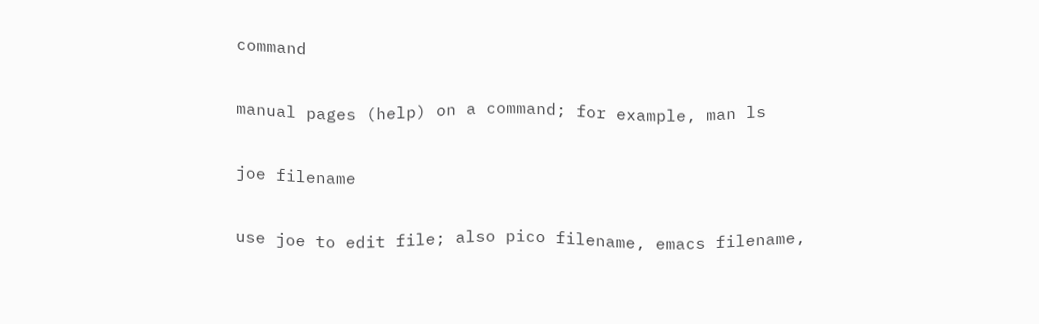command

manual pages (help) on a command; for example, man ls

joe filename

use joe to edit file; also pico filename, emacs filename,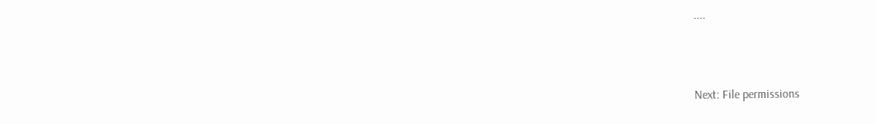....



Next: File permissions